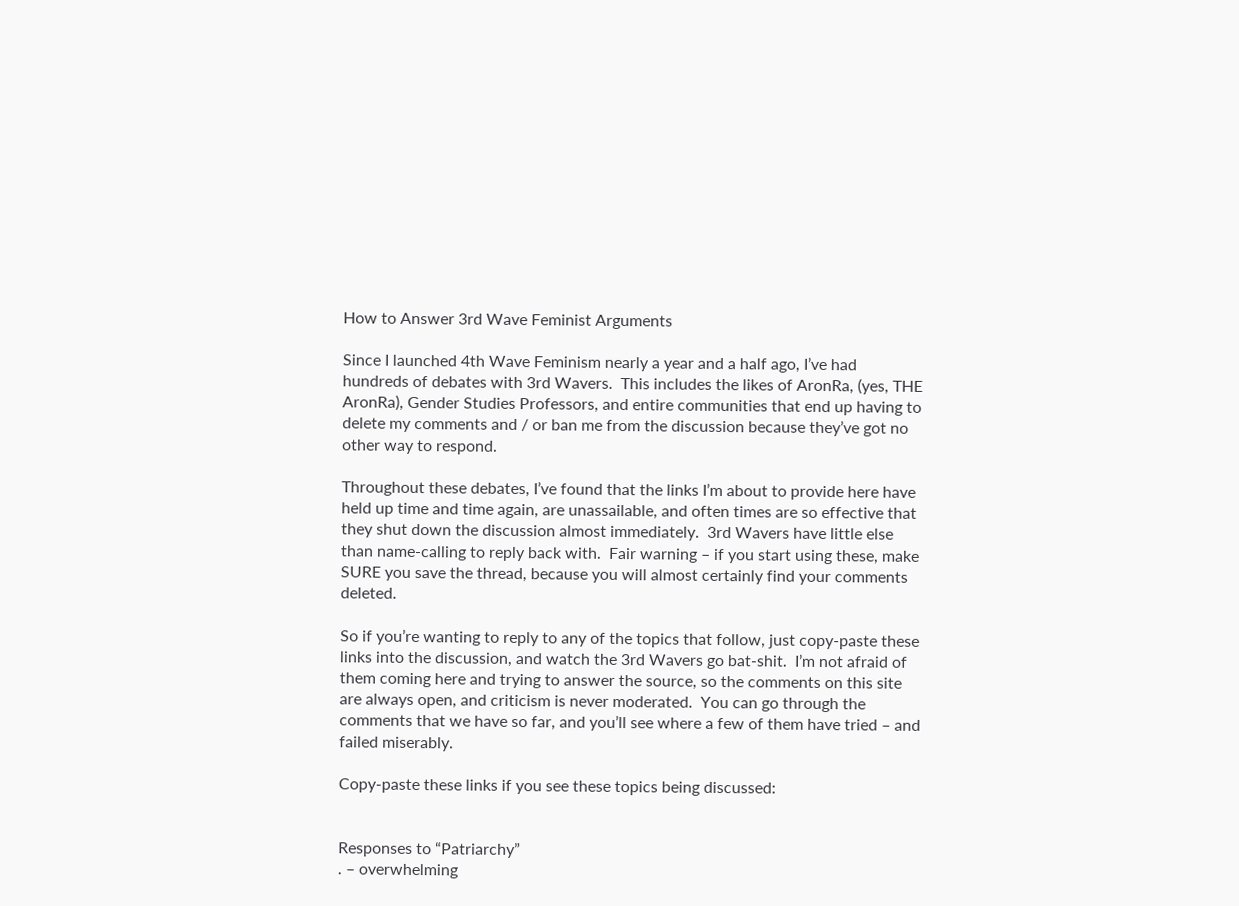How to Answer 3rd Wave Feminist Arguments

Since I launched 4th Wave Feminism nearly a year and a half ago, I’ve had hundreds of debates with 3rd Wavers.  This includes the likes of AronRa, (yes, THE AronRa), Gender Studies Professors, and entire communities that end up having to delete my comments and / or ban me from the discussion because they’ve got no other way to respond.

Throughout these debates, I’ve found that the links I’m about to provide here have held up time and time again, are unassailable, and often times are so effective that they shut down the discussion almost immediately.  3rd Wavers have little else than name-calling to reply back with.  Fair warning – if you start using these, make SURE you save the thread, because you will almost certainly find your comments deleted.

So if you’re wanting to reply to any of the topics that follow, just copy-paste these links into the discussion, and watch the 3rd Wavers go bat-shit.  I’m not afraid of them coming here and trying to answer the source, so the comments on this site are always open, and criticism is never moderated.  You can go through the comments that we have so far, and you’ll see where a few of them have tried – and failed miserably.

Copy-paste these links if you see these topics being discussed:


Responses to “Patriarchy”
. – overwhelming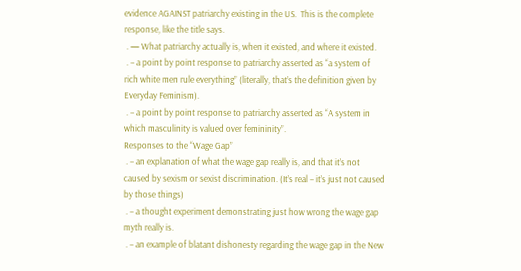evidence AGAINST patriarchy existing in the US.  This is the complete response, like the title says.
 . — What patriarchy actually is, when it existed, and where it existed.
 . – a point by point response to patriarchy asserted as “a system of rich white men rule everything” (literally, that’s the definition given by Everyday Feminism).
 . – a point by point response to patriarchy asserted as “A system in which masculinity is valued over femininity”.
Responses to the “Wage Gap”
 . – an explanation of what the wage gap really is, and that it’s not caused by sexism or sexist discrimination. (It’s real – it’s just not caused by those things)
 . – a thought experiment demonstrating just how wrong the wage gap myth really is.
 . – an example of blatant dishonesty regarding the wage gap in the New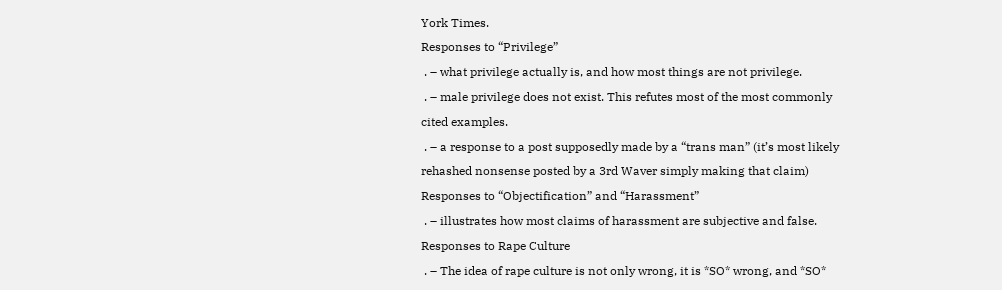York Times.
Responses to “Privilege”
 . – what privilege actually is, and how most things are not privilege.
 . – male privilege does not exist. This refutes most of the most commonly cited examples.
 . – a response to a post supposedly made by a “trans man” (it’s most likely rehashed nonsense posted by a 3rd Waver simply making that claim)
Responses to “Objectification” and “Harassment”
 . – illustrates how most claims of harassment are subjective and false.
Responses to Rape Culture
 . – The idea of rape culture is not only wrong, it is *SO* wrong, and *SO*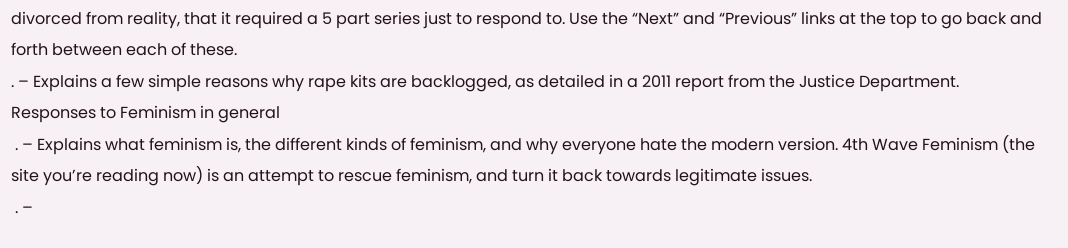divorced from reality, that it required a 5 part series just to respond to. Use the “Next” and “Previous” links at the top to go back and forth between each of these.
. – Explains a few simple reasons why rape kits are backlogged, as detailed in a 2011 report from the Justice Department.
Responses to Feminism in general
 . – Explains what feminism is, the different kinds of feminism, and why everyone hate the modern version. 4th Wave Feminism (the site you’re reading now) is an attempt to rescue feminism, and turn it back towards legitimate issues.
 . –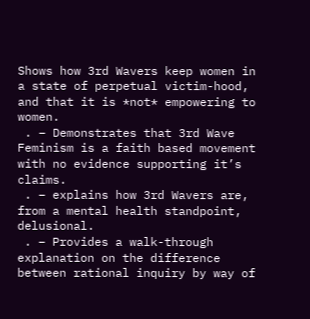Shows how 3rd Wavers keep women in a state of perpetual victim-hood, and that it is *not* empowering to women.
 . – Demonstrates that 3rd Wave Feminism is a faith based movement with no evidence supporting it’s claims.
 . – explains how 3rd Wavers are, from a mental health standpoint, delusional.
 . – Provides a walk-through explanation on the difference between rational inquiry by way of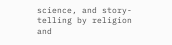science, and story-telling by religion and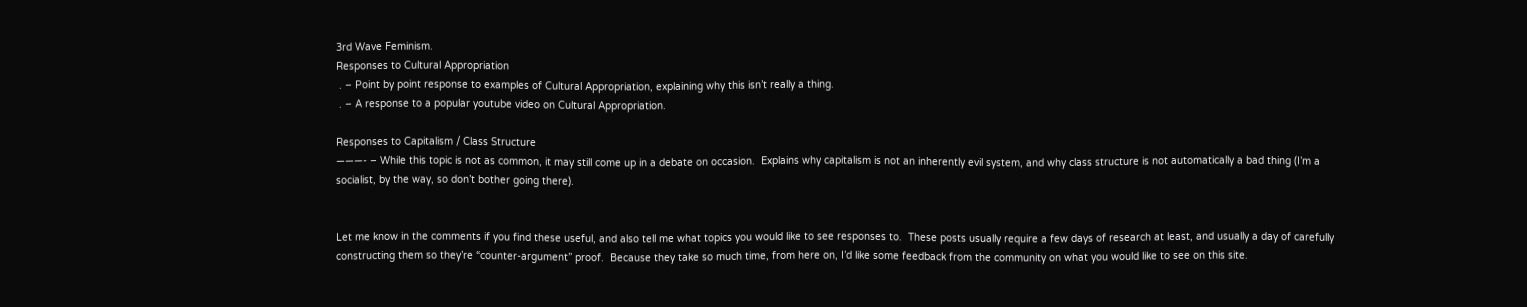3rd Wave Feminism.
Responses to Cultural Appropriation
 . – Point by point response to examples of Cultural Appropriation, explaining why this isn’t really a thing.
 . – A response to a popular youtube video on Cultural Appropriation.

Responses to Capitalism / Class Structure
———- – While this topic is not as common, it may still come up in a debate on occasion.  Explains why capitalism is not an inherently evil system, and why class structure is not automatically a bad thing (I’m a socialist, by the way, so don’t bother going there).


Let me know in the comments if you find these useful, and also tell me what topics you would like to see responses to.  These posts usually require a few days of research at least, and usually a day of carefully constructing them so they’re “counter-argument” proof.  Because they take so much time, from here on, I’d like some feedback from the community on what you would like to see on this site.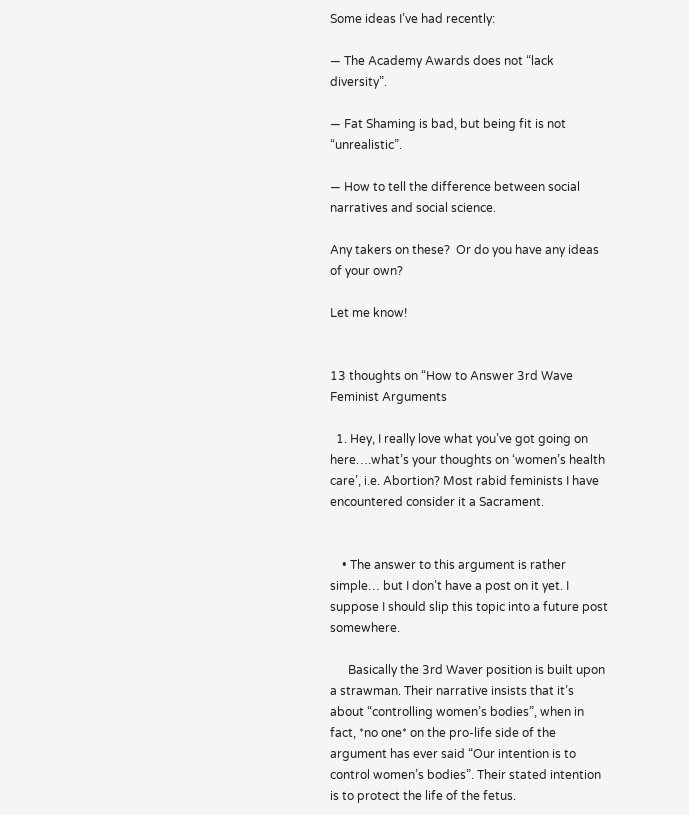Some ideas I’ve had recently:

— The Academy Awards does not “lack diversity”.

— Fat Shaming is bad, but being fit is not “unrealistic”.

— How to tell the difference between social narratives and social science.

Any takers on these?  Or do you have any ideas of your own?

Let me know!


13 thoughts on “How to Answer 3rd Wave Feminist Arguments

  1. Hey, I really love what you’ve got going on here….what’s your thoughts on ‘women’s health care’, i.e. Abortion? Most rabid feminists I have encountered consider it a Sacrament.


    • The answer to this argument is rather simple… but I don’t have a post on it yet. I suppose I should slip this topic into a future post somewhere.

      Basically the 3rd Waver position is built upon a strawman. Their narrative insists that it’s about “controlling women’s bodies”, when in fact, *no one* on the pro-life side of the argument has ever said “Our intention is to control women’s bodies”. Their stated intention is to protect the life of the fetus.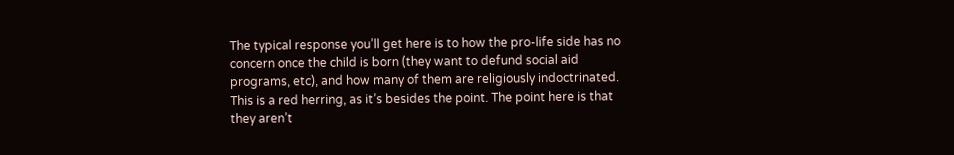The typical response you’ll get here is to how the pro-life side has no concern once the child is born (they want to defund social aid programs, etc), and how many of them are religiously indoctrinated. This is a red herring, as it’s besides the point. The point here is that they aren’t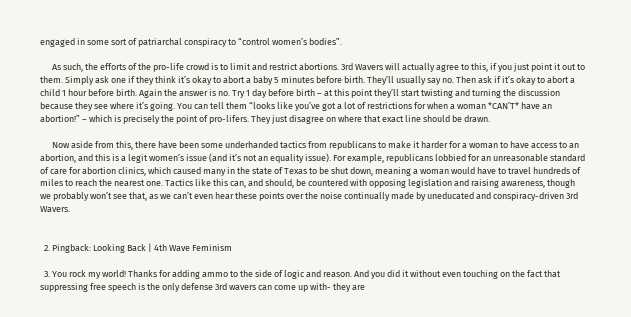engaged in some sort of patriarchal conspiracy to “control women’s bodies”.

      As such, the efforts of the pro-life crowd is to limit and restrict abortions. 3rd Wavers will actually agree to this, if you just point it out to them. Simply ask one if they think it’s okay to abort a baby 5 minutes before birth. They’ll usually say no. Then ask if it’s okay to abort a child 1 hour before birth. Again the answer is no. Try 1 day before birth – at this point they’ll start twisting and turning the discussion because they see where it’s going. You can tell them “looks like you’ve got a lot of restrictions for when a woman *CAN’T* have an abortion!” – which is precisely the point of pro-lifers. They just disagree on where that exact line should be drawn.

      Now aside from this, there have been some underhanded tactics from republicans to make it harder for a woman to have access to an abortion, and this is a legit women’s issue (and it’s not an equality issue). For example, republicans lobbied for an unreasonable standard of care for abortion clinics, which caused many in the state of Texas to be shut down, meaning a woman would have to travel hundreds of miles to reach the nearest one. Tactics like this can, and should, be countered with opposing legislation and raising awareness, though we probably won’t see that, as we can’t even hear these points over the noise continually made by uneducated and conspiracy-driven 3rd Wavers.


  2. Pingback: Looking Back | 4th Wave Feminism

  3. You rock my world! Thanks for adding ammo to the side of logic and reason. And you did it without even touching on the fact that suppressing free speech is the only defense 3rd wavers can come up with- they are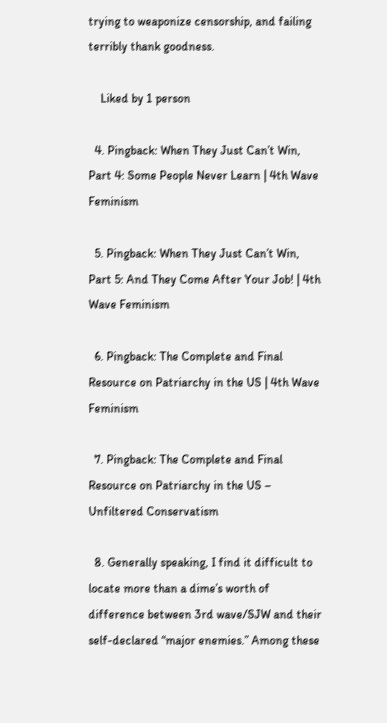trying to weaponize censorship, and failing terribly thank goodness.

    Liked by 1 person

  4. Pingback: When They Just Can’t Win, Part 4: Some People Never Learn | 4th Wave Feminism

  5. Pingback: When They Just Can’t Win, Part 5: And They Come After Your Job! | 4th Wave Feminism

  6. Pingback: The Complete and Final Resource on Patriarchy in the US | 4th Wave Feminism

  7. Pingback: The Complete and Final Resource on Patriarchy in the US – Unfiltered Conservatism

  8. Generally speaking, I find it difficult to locate more than a dime’s worth of difference between 3rd wave/SJW and their self-declared “major enemies.” Among these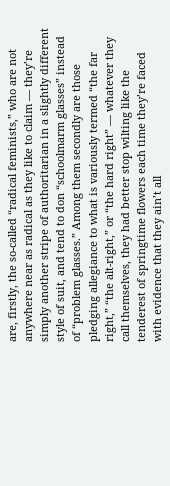are, firstly, the so-called “radical feminists,” who are not anywhere near as radical as they like to claim — they’re simply another stripe of authoritarian in a slightly different style of suit, and tend to don “schoolmarm glasses” instead of “problem glasses.” Among them secondly are those pledging allegiance to what is variously termed “the far right,” “the alt-right,” or “the hard right” — whatever they call themselves, they had better stop wilting like the tenderest of springtime flowers each time they’re faced with evidence that they ain’t all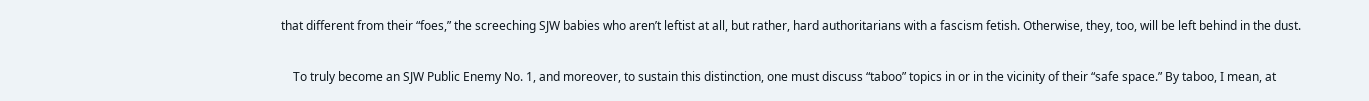that different from their “foes,” the screeching SJW babies who aren’t leftist at all, but rather, hard authoritarians with a fascism fetish. Otherwise, they, too, will be left behind in the dust.

    To truly become an SJW Public Enemy No. 1, and moreover, to sustain this distinction, one must discuss “taboo” topics in or in the vicinity of their “safe space.” By taboo, I mean, at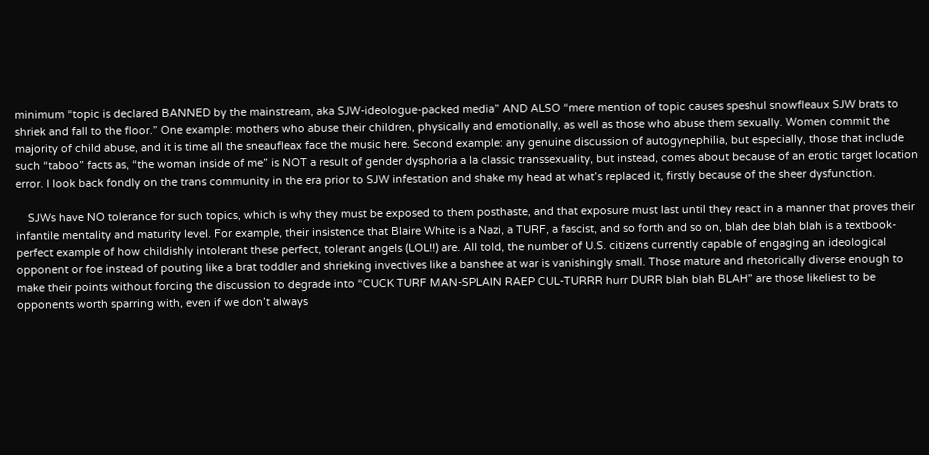minimum “topic is declared BANNED by the mainstream, aka SJW-ideologue-packed media” AND ALSO “mere mention of topic causes speshul snowfleaux SJW brats to shriek and fall to the floor.” One example: mothers who abuse their children, physically and emotionally, as well as those who abuse them sexually. Women commit the majority of child abuse, and it is time all the sneaufleax face the music here. Second example: any genuine discussion of autogynephilia, but especially, those that include such “taboo” facts as, “the woman inside of me” is NOT a result of gender dysphoria a la classic transsexuality, but instead, comes about because of an erotic target location error. I look back fondly on the trans community in the era prior to SJW infestation and shake my head at what’s replaced it, firstly because of the sheer dysfunction.

    SJWs have NO tolerance for such topics, which is why they must be exposed to them posthaste, and that exposure must last until they react in a manner that proves their infantile mentality and maturity level. For example, their insistence that Blaire White is a Nazi, a TURF, a fascist, and so forth and so on, blah dee blah blah is a textbook-perfect example of how childishly intolerant these perfect, tolerant angels (LOL!!) are. All told, the number of U.S. citizens currently capable of engaging an ideological opponent or foe instead of pouting like a brat toddler and shrieking invectives like a banshee at war is vanishingly small. Those mature and rhetorically diverse enough to make their points without forcing the discussion to degrade into “CUCK TURF MAN-SPLAIN RAEP CUL-TURRR hurr DURR blah blah BLAH” are those likeliest to be opponents worth sparring with, even if we don’t always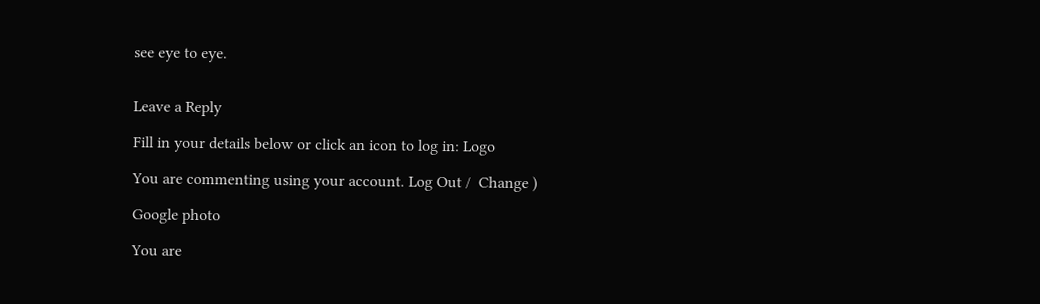see eye to eye.


Leave a Reply

Fill in your details below or click an icon to log in: Logo

You are commenting using your account. Log Out /  Change )

Google photo

You are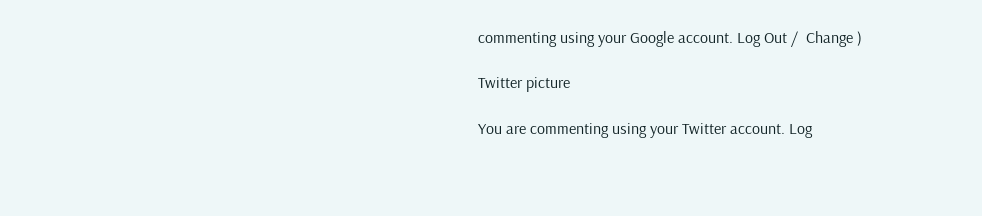commenting using your Google account. Log Out /  Change )

Twitter picture

You are commenting using your Twitter account. Log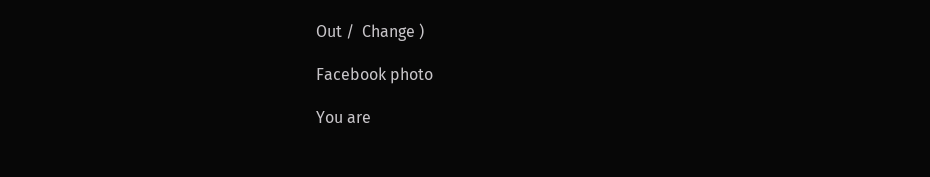Out /  Change )

Facebook photo

You are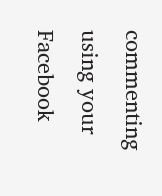commenting using your Facebook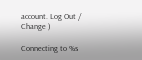account. Log Out /  Change )

Connecting to %s